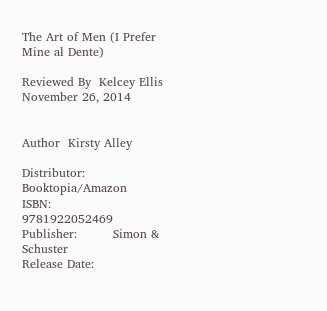The Art of Men (I Prefer Mine al Dente)

Reviewed By  Kelcey Ellis       November 26, 2014


Author  Kirsty Alley

Distributor:       Booktopia/Amazon
ISBN:                 9781922052469
Publisher:         Simon & Schuster
Release Date: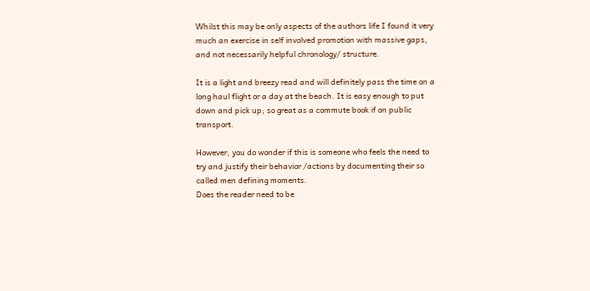Whilst this may be only aspects of the authors life I found it very much an exercise in self involved promotion with massive gaps, and not necessarily helpful chronology/ structure.

It is a light and breezy read and will definitely pass the time on a long haul flight or a day at the beach. It is easy enough to put down and pick up; so great as a commute book if on public transport.

However, you do wonder if this is someone who feels the need to try and justify their behavior /actions by documenting their so called men defining moments.
Does the reader need to be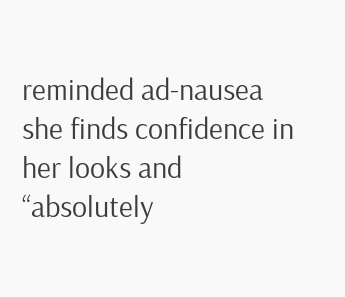reminded ad-nausea she finds confidence in her looks and “absolutely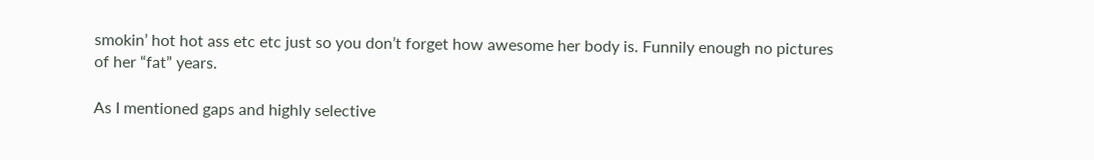smokin’ hot hot ass etc etc just so you don’t forget how awesome her body is. Funnily enough no pictures of her “fat” years.

As I mentioned gaps and highly selective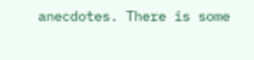anecdotes. There is some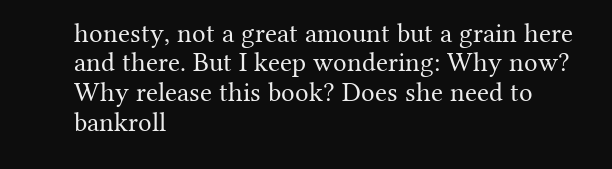honesty, not a great amount but a grain here and there. But I keep wondering: Why now? Why release this book? Does she need to bankroll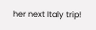her next Italy trip!